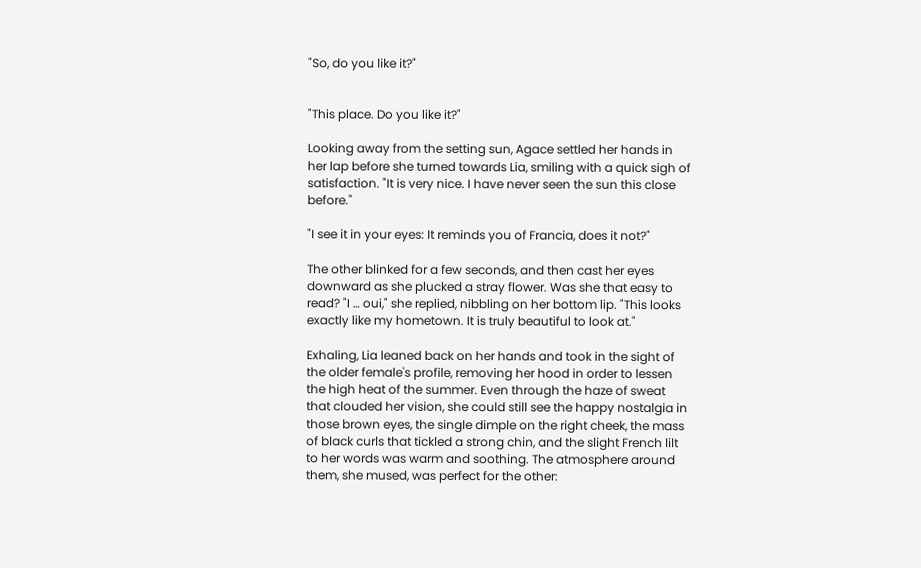"So, do you like it?"


"This place. Do you like it?"

Looking away from the setting sun, Agace settled her hands in her lap before she turned towards Lia, smiling with a quick sigh of satisfaction. "It is very nice. I have never seen the sun this close before."

"I see it in your eyes: It reminds you of Francia, does it not?"

The other blinked for a few seconds, and then cast her eyes downward as she plucked a stray flower. Was she that easy to read? "I … oui," she replied, nibbling on her bottom lip. "This looks exactly like my hometown. It is truly beautiful to look at."

Exhaling, Lia leaned back on her hands and took in the sight of the older female's profile, removing her hood in order to lessen the high heat of the summer. Even through the haze of sweat that clouded her vision, she could still see the happy nostalgia in those brown eyes, the single dimple on the right cheek, the mass of black curls that tickled a strong chin, and the slight French lilt to her words was warm and soothing. The atmosphere around them, she mused, was perfect for the other: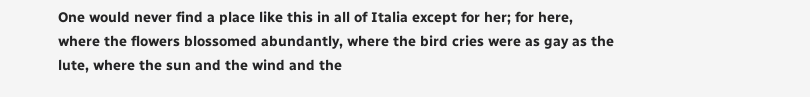One would never find a place like this in all of Italia except for her; for here, where the flowers blossomed abundantly, where the bird cries were as gay as the lute, where the sun and the wind and the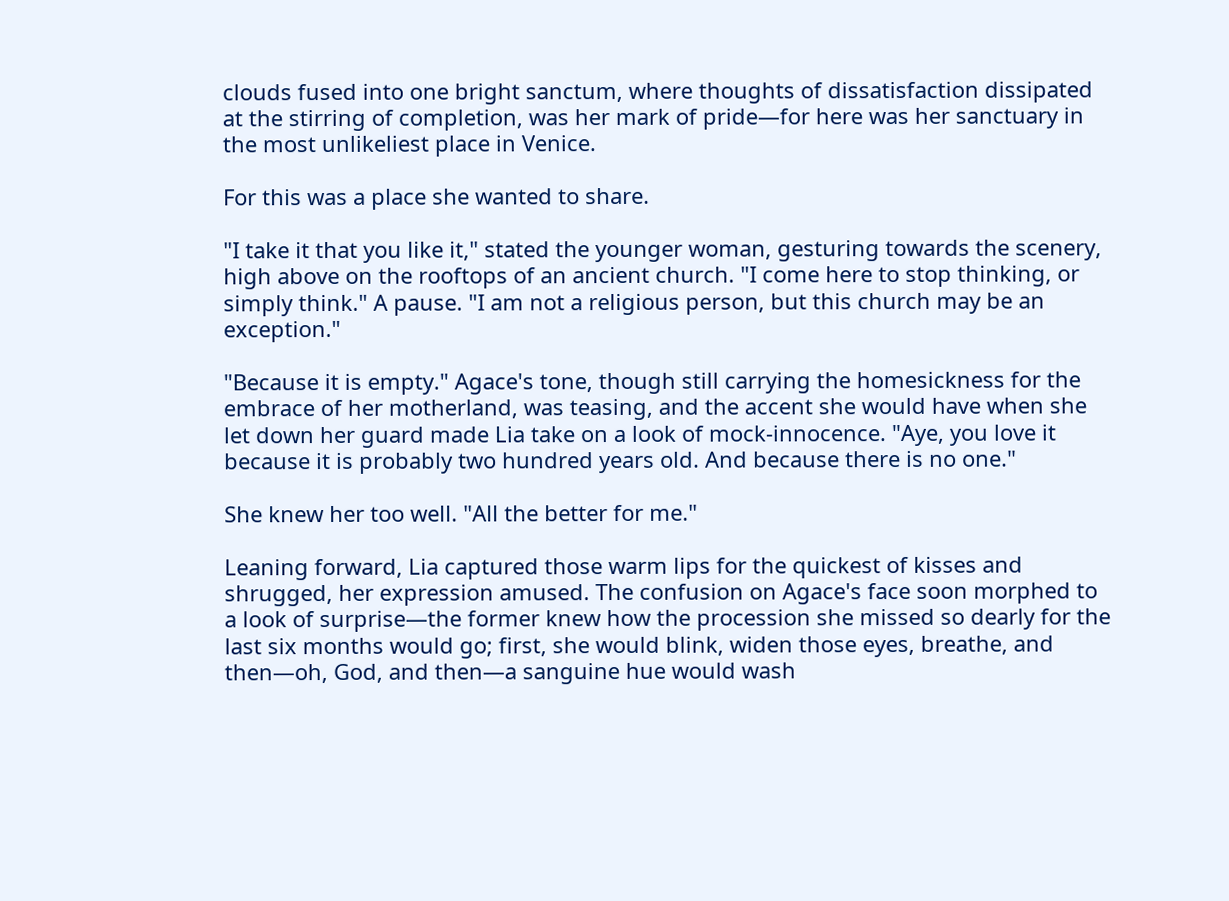clouds fused into one bright sanctum, where thoughts of dissatisfaction dissipated at the stirring of completion, was her mark of pride—for here was her sanctuary in the most unlikeliest place in Venice.

For this was a place she wanted to share.

"I take it that you like it," stated the younger woman, gesturing towards the scenery, high above on the rooftops of an ancient church. "I come here to stop thinking, or simply think." A pause. "I am not a religious person, but this church may be an exception."

"Because it is empty." Agace's tone, though still carrying the homesickness for the embrace of her motherland, was teasing, and the accent she would have when she let down her guard made Lia take on a look of mock-innocence. "Aye, you love it because it is probably two hundred years old. And because there is no one."

She knew her too well. "All the better for me."

Leaning forward, Lia captured those warm lips for the quickest of kisses and shrugged, her expression amused. The confusion on Agace's face soon morphed to a look of surprise—the former knew how the procession she missed so dearly for the last six months would go; first, she would blink, widen those eyes, breathe, and then—oh, God, and then—a sanguine hue would wash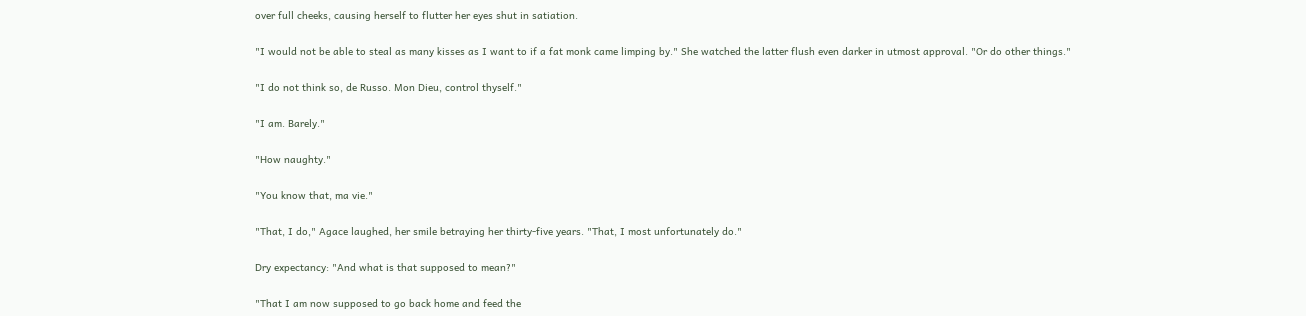over full cheeks, causing herself to flutter her eyes shut in satiation.

"I would not be able to steal as many kisses as I want to if a fat monk came limping by." She watched the latter flush even darker in utmost approval. "Or do other things."

"I do not think so, de Russo. Mon Dieu, control thyself."

"I am. Barely."

"How naughty."

"You know that, ma vie."

"That, I do," Agace laughed, her smile betraying her thirty-five years. "That, I most unfortunately do."

Dry expectancy: "And what is that supposed to mean?"

"That I am now supposed to go back home and feed the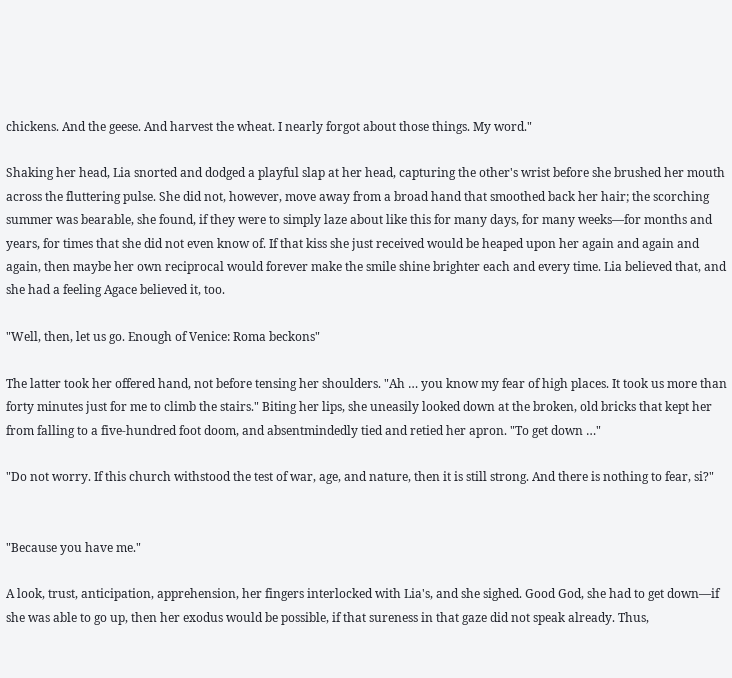chickens. And the geese. And harvest the wheat. I nearly forgot about those things. My word."

Shaking her head, Lia snorted and dodged a playful slap at her head, capturing the other's wrist before she brushed her mouth across the fluttering pulse. She did not, however, move away from a broad hand that smoothed back her hair; the scorching summer was bearable, she found, if they were to simply laze about like this for many days, for many weeks—for months and years, for times that she did not even know of. If that kiss she just received would be heaped upon her again and again and again, then maybe her own reciprocal would forever make the smile shine brighter each and every time. Lia believed that, and she had a feeling Agace believed it, too.

"Well, then, let us go. Enough of Venice: Roma beckons"

The latter took her offered hand, not before tensing her shoulders. "Ah … you know my fear of high places. It took us more than forty minutes just for me to climb the stairs." Biting her lips, she uneasily looked down at the broken, old bricks that kept her from falling to a five-hundred foot doom, and absentmindedly tied and retied her apron. "To get down …"

"Do not worry. If this church withstood the test of war, age, and nature, then it is still strong. And there is nothing to fear, si?"


"Because you have me."

A look, trust, anticipation, apprehension, her fingers interlocked with Lia's, and she sighed. Good God, she had to get down—if she was able to go up, then her exodus would be possible, if that sureness in that gaze did not speak already. Thus,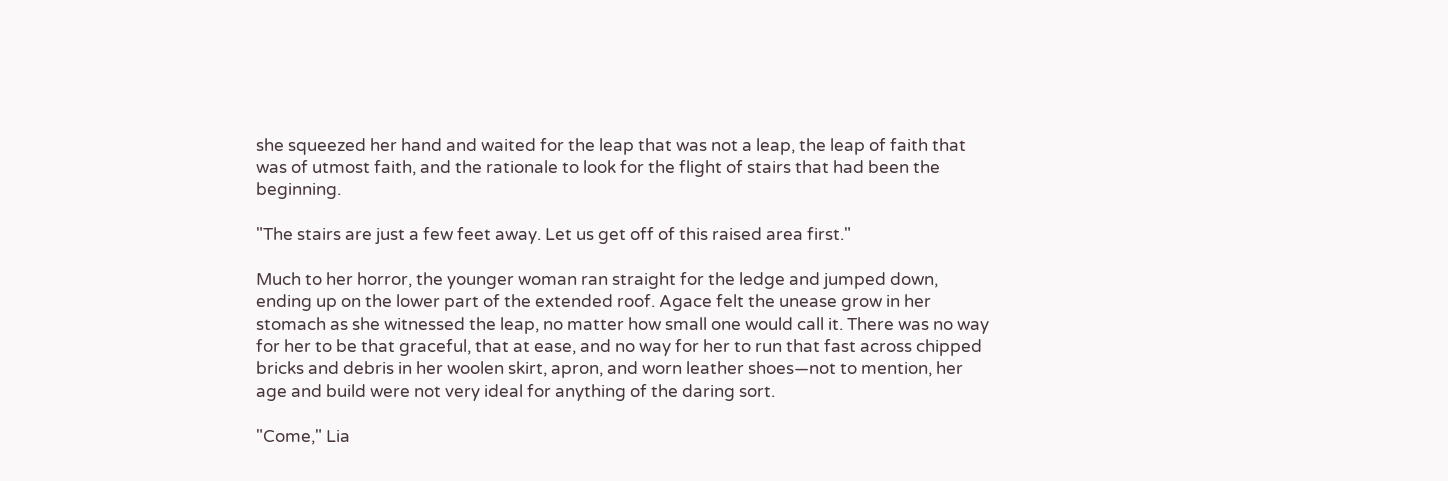she squeezed her hand and waited for the leap that was not a leap, the leap of faith that was of utmost faith, and the rationale to look for the flight of stairs that had been the beginning.

"The stairs are just a few feet away. Let us get off of this raised area first."

Much to her horror, the younger woman ran straight for the ledge and jumped down, ending up on the lower part of the extended roof. Agace felt the unease grow in her stomach as she witnessed the leap, no matter how small one would call it. There was no way for her to be that graceful, that at ease, and no way for her to run that fast across chipped bricks and debris in her woolen skirt, apron, and worn leather shoes—not to mention, her age and build were not very ideal for anything of the daring sort.

"Come," Lia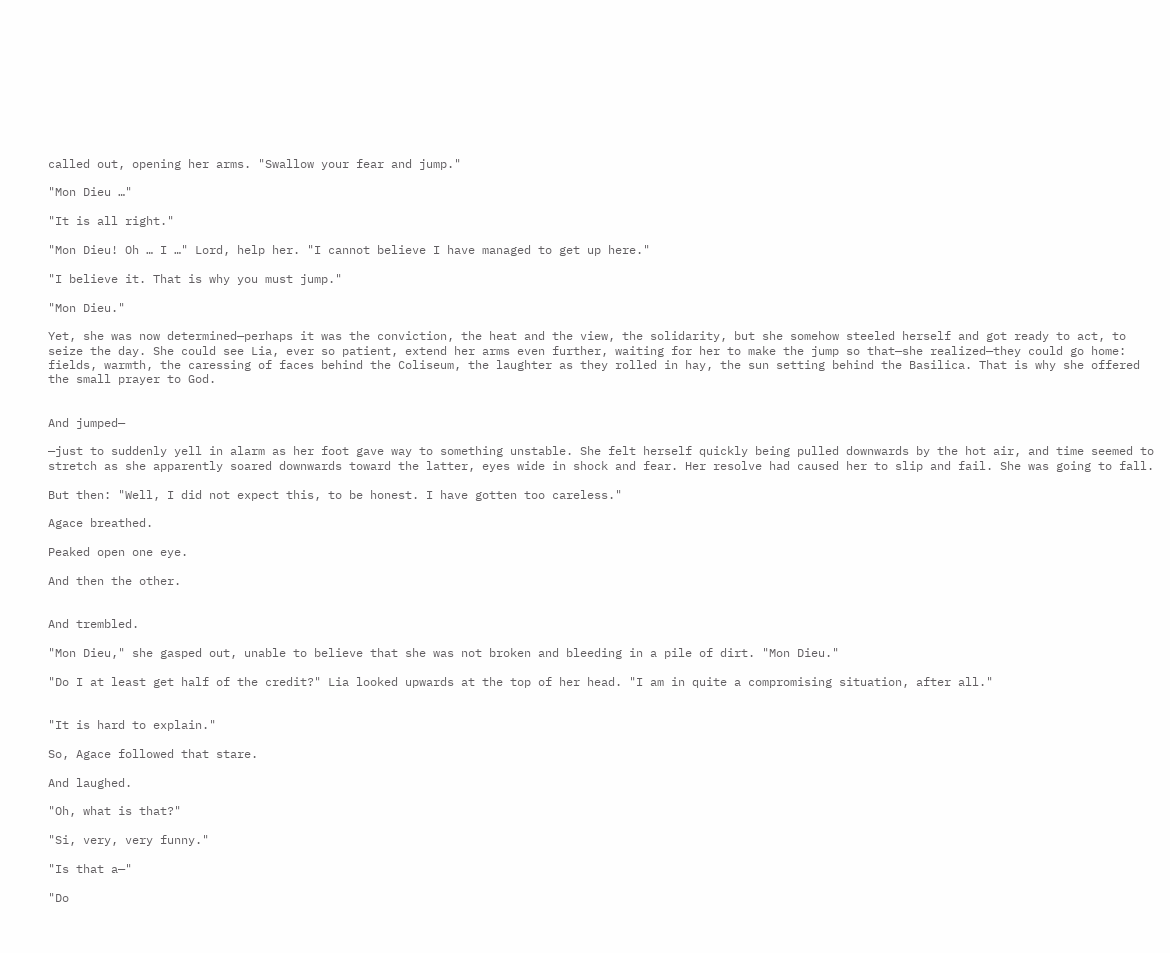called out, opening her arms. "Swallow your fear and jump."

"Mon Dieu …"

"It is all right."

"Mon Dieu! Oh … I …" Lord, help her. "I cannot believe I have managed to get up here."

"I believe it. That is why you must jump."

"Mon Dieu."

Yet, she was now determined—perhaps it was the conviction, the heat and the view, the solidarity, but she somehow steeled herself and got ready to act, to seize the day. She could see Lia, ever so patient, extend her arms even further, waiting for her to make the jump so that—she realized—they could go home: fields, warmth, the caressing of faces behind the Coliseum, the laughter as they rolled in hay, the sun setting behind the Basilica. That is why she offered the small prayer to God.


And jumped—

—just to suddenly yell in alarm as her foot gave way to something unstable. She felt herself quickly being pulled downwards by the hot air, and time seemed to stretch as she apparently soared downwards toward the latter, eyes wide in shock and fear. Her resolve had caused her to slip and fail. She was going to fall.

But then: "Well, I did not expect this, to be honest. I have gotten too careless."

Agace breathed.

Peaked open one eye.

And then the other.


And trembled.

"Mon Dieu," she gasped out, unable to believe that she was not broken and bleeding in a pile of dirt. "Mon Dieu."

"Do I at least get half of the credit?" Lia looked upwards at the top of her head. "I am in quite a compromising situation, after all."


"It is hard to explain."

So, Agace followed that stare.

And laughed.

"Oh, what is that?"

"Si, very, very funny."

"Is that a—"

"Do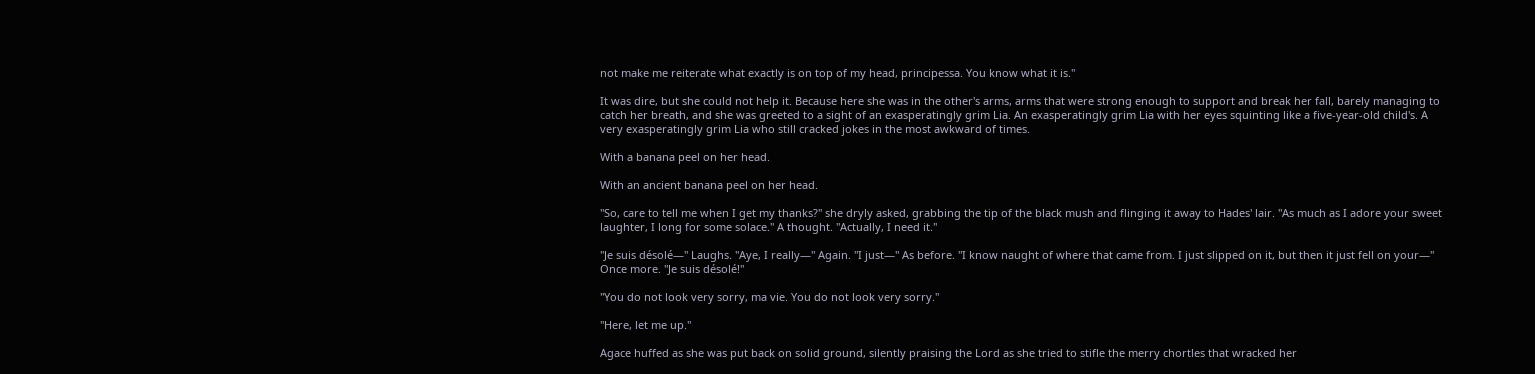not make me reiterate what exactly is on top of my head, principessa. You know what it is."

It was dire, but she could not help it. Because here she was in the other's arms, arms that were strong enough to support and break her fall, barely managing to catch her breath, and she was greeted to a sight of an exasperatingly grim Lia. An exasperatingly grim Lia with her eyes squinting like a five-year-old child's. A very exasperatingly grim Lia who still cracked jokes in the most awkward of times.

With a banana peel on her head.

With an ancient banana peel on her head.

"So, care to tell me when I get my thanks?" she dryly asked, grabbing the tip of the black mush and flinging it away to Hades' lair. "As much as I adore your sweet laughter, I long for some solace." A thought. "Actually, I need it."

"Je suis désolé—" Laughs. "Aye, I really—" Again. "I just—" As before. "I know naught of where that came from. I just slipped on it, but then it just fell on your—" Once more. "Je suis désolé!"

"You do not look very sorry, ma vie. You do not look very sorry."

"Here, let me up."

Agace huffed as she was put back on solid ground, silently praising the Lord as she tried to stifle the merry chortles that wracked her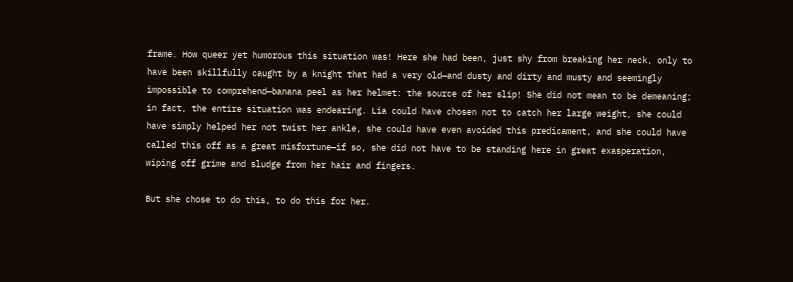frame. How queer yet humorous this situation was! Here she had been, just shy from breaking her neck, only to have been skillfully caught by a knight that had a very old—and dusty and dirty and musty and seemingly impossible to comprehend—banana peel as her helmet: the source of her slip! She did not mean to be demeaning; in fact, the entire situation was endearing. Lia could have chosen not to catch her large weight, she could have simply helped her not twist her ankle, she could have even avoided this predicament, and she could have called this off as a great misfortune—if so, she did not have to be standing here in great exasperation, wiping off grime and sludge from her hair and fingers.

But she chose to do this, to do this for her.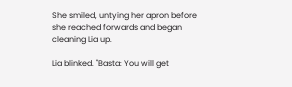She smiled, untying her apron before she reached forwards and began cleaning Lia up.

Lia blinked. "Basta: You will get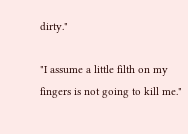dirty."

"I assume a little filth on my fingers is not going to kill me."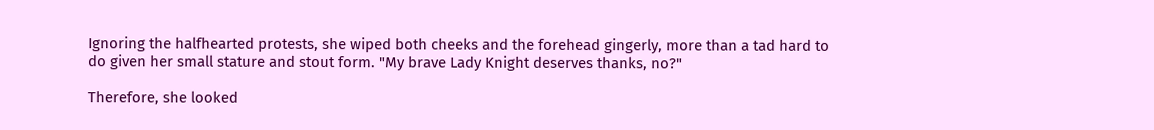Ignoring the halfhearted protests, she wiped both cheeks and the forehead gingerly, more than a tad hard to do given her small stature and stout form. "My brave Lady Knight deserves thanks, no?"

Therefore, she looked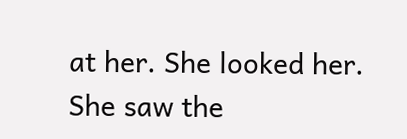at her. She looked her. She saw the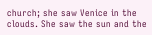church; she saw Venice in the clouds. She saw the sun and the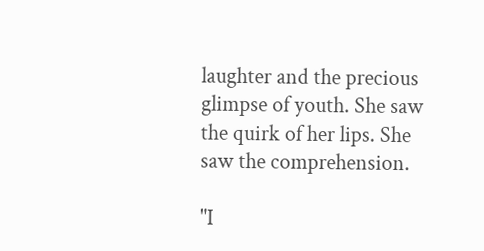laughter and the precious glimpse of youth. She saw the quirk of her lips. She saw the comprehension.

"I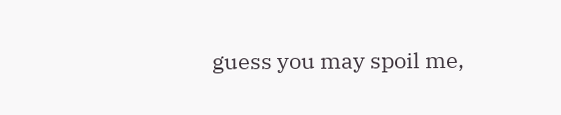guess you may spoil me,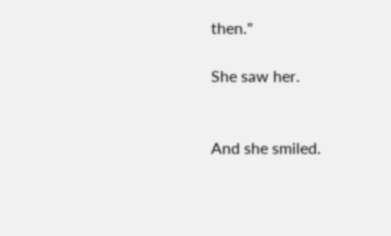then."

She saw her.


And she smiled.